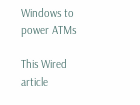Windows to power ATMs

This Wired article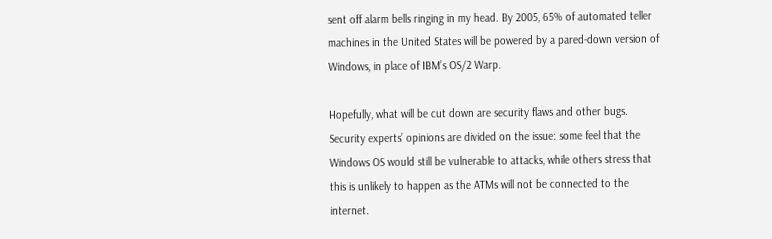sent off alarm bells ringing in my head. By 2005, 65% of automated teller machines in the United States will be powered by a pared-down version of Windows, in place of IBM’s OS/2 Warp.

Hopefully, what will be cut down are security flaws and other bugs. Security experts’ opinions are divided on the issue: some feel that the Windows OS would still be vulnerable to attacks, while others stress that this is unlikely to happen as the ATMs will not be connected to the internet.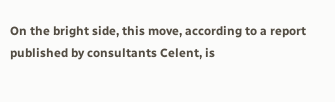On the bright side, this move, according to a report published by consultants Celent, is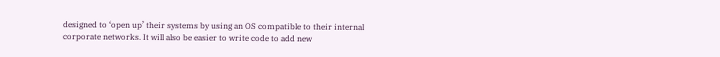designed to ‘open up’ their systems by using an OS compatible to their internal corporate networks. It will also be easier to write code to add new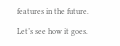features in the future.

Let’s see how it goes.